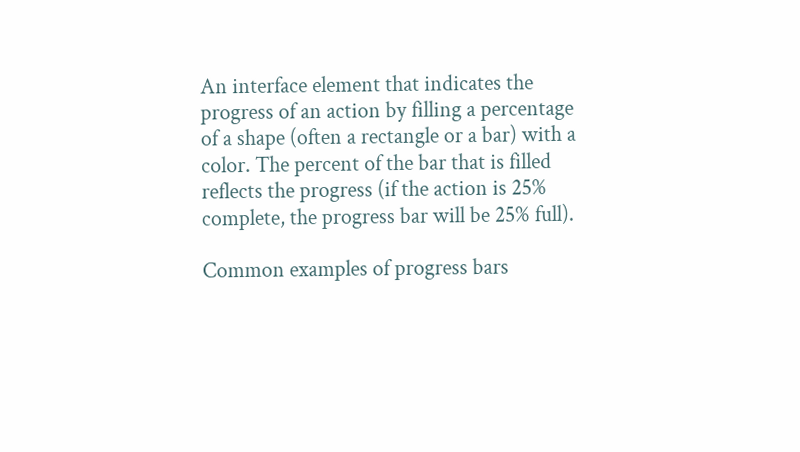An interface element that indicates the progress of an action by filling a percentage of a shape (often a rectangle or a bar) with a color. The percent of the bar that is filled reflects the progress (if the action is 25% complete, the progress bar will be 25% full).

Common examples of progress bars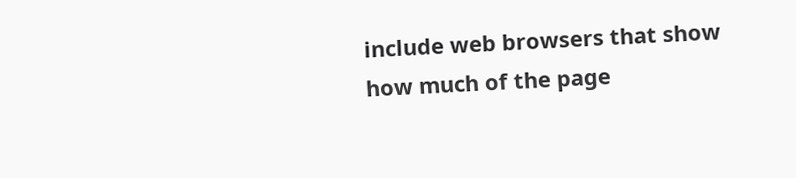include web browsers that show how much of the page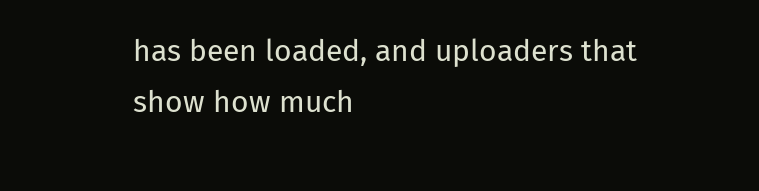has been loaded, and uploaders that show how much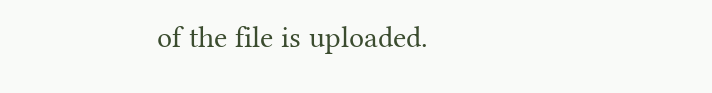of the file is uploaded.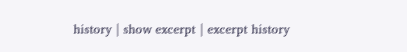history | show excerpt | excerpt history